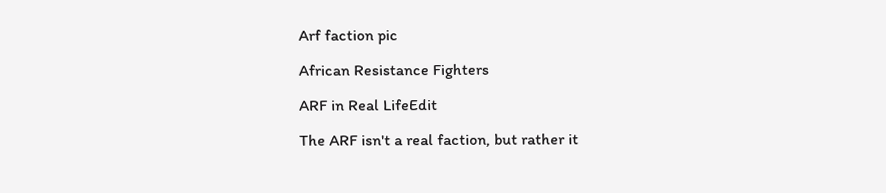Arf faction pic

African Resistance Fighters

ARF in Real LifeEdit

The ARF isn't a real faction, but rather it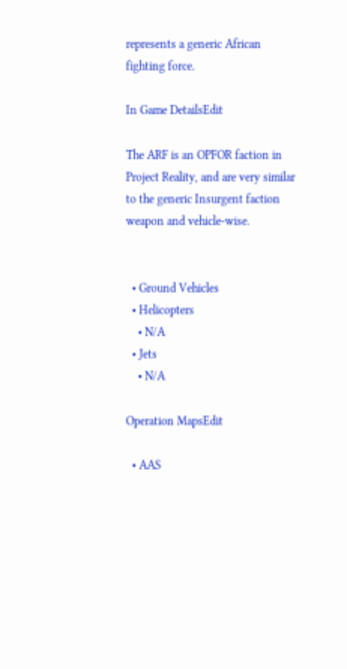represents a generic African fighting force.

In Game DetailsEdit

The ARF is an OPFOR faction in Project Reality, and are very similar to the generic Insurgent faction weapon and vehicle-wise.


  • Ground Vehicles
  • Helicopters
    • N/A
  • Jets
    • N/A

Operation MapsEdit

  • AAS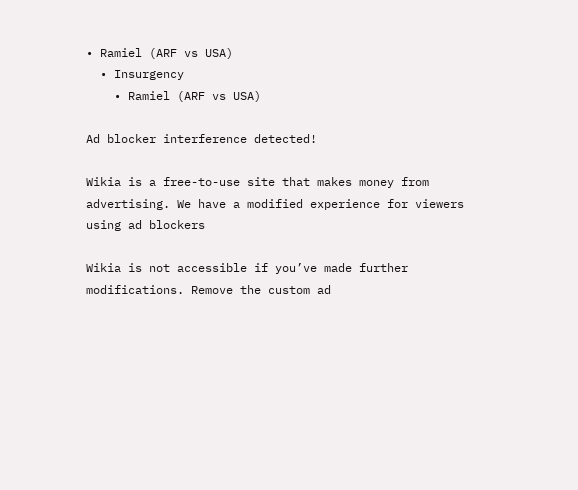• Ramiel (ARF vs USA)
  • Insurgency
    • Ramiel (ARF vs USA)

Ad blocker interference detected!

Wikia is a free-to-use site that makes money from advertising. We have a modified experience for viewers using ad blockers

Wikia is not accessible if you’ve made further modifications. Remove the custom ad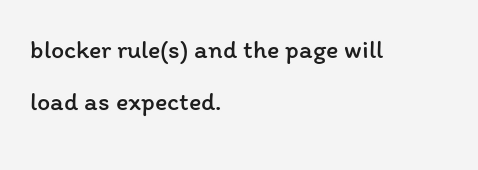blocker rule(s) and the page will load as expected.